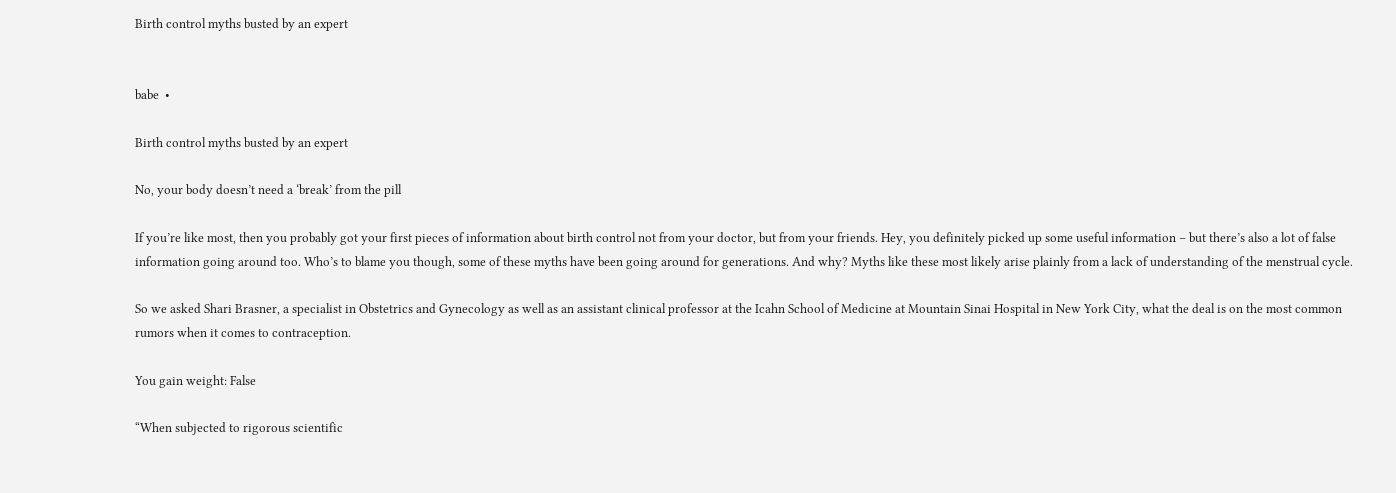Birth control myths busted by an expert


babe  •

Birth control myths busted by an expert

No, your body doesn’t need a ‘break’ from the pill

If you’re like most, then you probably got your first pieces of information about birth control not from your doctor, but from your friends. Hey, you definitely picked up some useful information – but there’s also a lot of false information going around too. Who’s to blame you though, some of these myths have been going around for generations. And why? Myths like these most likely arise plainly from a lack of understanding of the menstrual cycle.

So we asked Shari Brasner, a specialist in Obstetrics and Gynecology as well as an assistant clinical professor at the Icahn School of Medicine at Mountain Sinai Hospital in New York City, what the deal is on the most common rumors when it comes to contraception.

You gain weight: False

“When subjected to rigorous scientific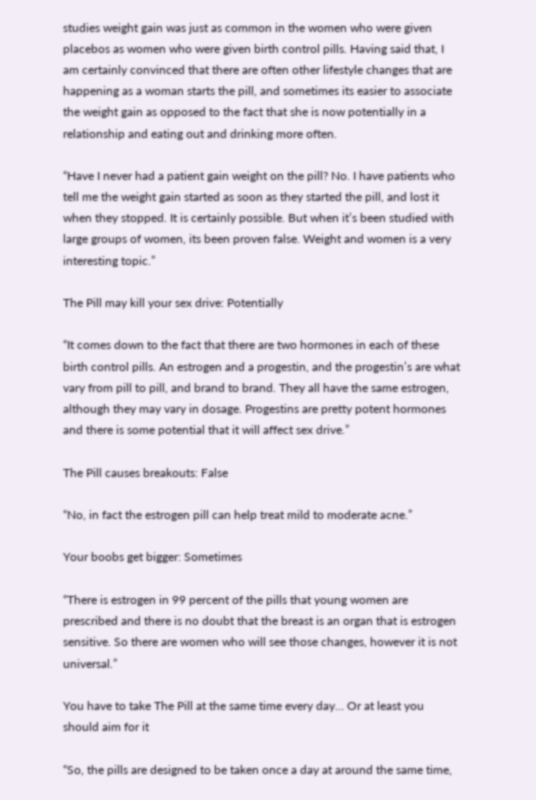studies weight gain was just as common in the women who were given placebos as women who were given birth control pills. Having said that, I am certainly convinced that there are often other lifestyle changes that are happening as a woman starts the pill, and sometimes its easier to associate the weight gain as opposed to the fact that she is now potentially in a relationship and eating out and drinking more often.

“Have I never had a patient gain weight on the pill? No. I have patients who tell me the weight gain started as soon as they started the pill, and lost it when they stopped. It is certainly possible. But when it’s been studied with large groups of women, its been proven false. Weight and women is a very interesting topic.”

The Pill may kill your sex drive: Potentially

“It comes down to the fact that there are two hormones in each of these birth control pills. An estrogen and a progestin, and the progestin’s are what vary from pill to pill, and brand to brand. They all have the same estrogen, although they may vary in dosage. Progestins are pretty potent hormones and there is some potential that it will affect sex drive.”

The Pill causes breakouts: False

“No, in fact the estrogen pill can help treat mild to moderate acne.”

Your boobs get bigger: Sometimes

“There is estrogen in 99 percent of the pills that young women are prescribed and there is no doubt that the breast is an organ that is estrogen sensitive. So there are women who will see those changes, however it is not universal.”

You have to take The Pill at the same time every day… Or at least you should aim for it

“So, the pills are designed to be taken once a day at around the same time,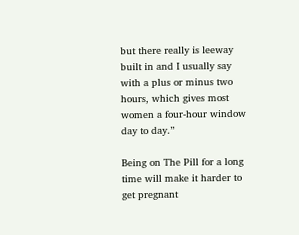but there really is leeway built in and I usually say with a plus or minus two hours, which gives most women a four-hour window day to day.”

Being on The Pill for a long time will make it harder to get pregnant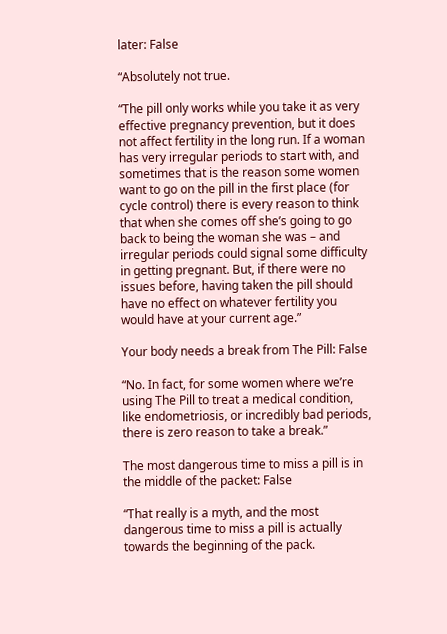later: False

“Absolutely not true.

“The pill only works while you take it as very effective pregnancy prevention, but it does not affect fertility in the long run. If a woman has very irregular periods to start with, and sometimes that is the reason some women want to go on the pill in the first place (for cycle control) there is every reason to think that when she comes off she’s going to go back to being the woman she was – and irregular periods could signal some difficulty in getting pregnant. But, if there were no issues before, having taken the pill should have no effect on whatever fertility you would have at your current age.”

Your body needs a break from The Pill: False

“No. In fact, for some women where we’re using The Pill to treat a medical condition, like endometriosis, or incredibly bad periods, there is zero reason to take a break.”

The most dangerous time to miss a pill is in the middle of the packet: False

“That really is a myth, and the most dangerous time to miss a pill is actually towards the beginning of the pack.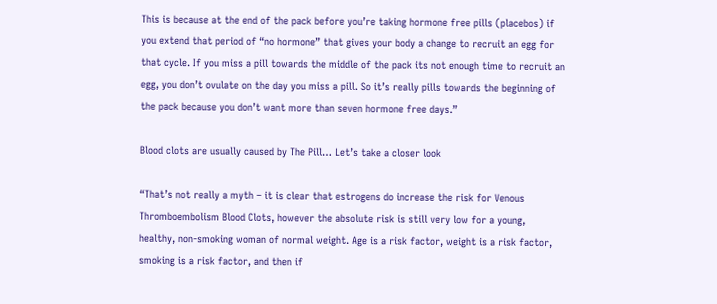This is because at the end of the pack before you’re taking hormone free pills (placebos) if you extend that period of “no hormone” that gives your body a change to recruit an egg for that cycle. If you miss a pill towards the middle of the pack its not enough time to recruit an egg, you don’t ovulate on the day you miss a pill. So it’s really pills towards the beginning of the pack because you don’t want more than seven hormone free days.”

Blood clots are usually caused by The Pill… Let’s take a closer look

“That’s not really a myth – it is clear that estrogens do increase the risk for Venous Thromboembolism Blood Clots, however the absolute risk is still very low for a young, healthy, non-smoking woman of normal weight. Age is a risk factor, weight is a risk factor, smoking is a risk factor, and then if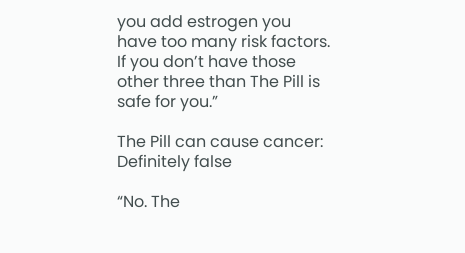you add estrogen you have too many risk factors. If you don’t have those other three than The Pill is safe for you.”

The Pill can cause cancer: Definitely false

“No. The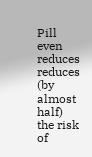Pill even reduces reduces (by almost half) the risk of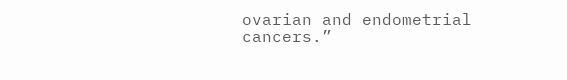ovarian and endometrial cancers.”